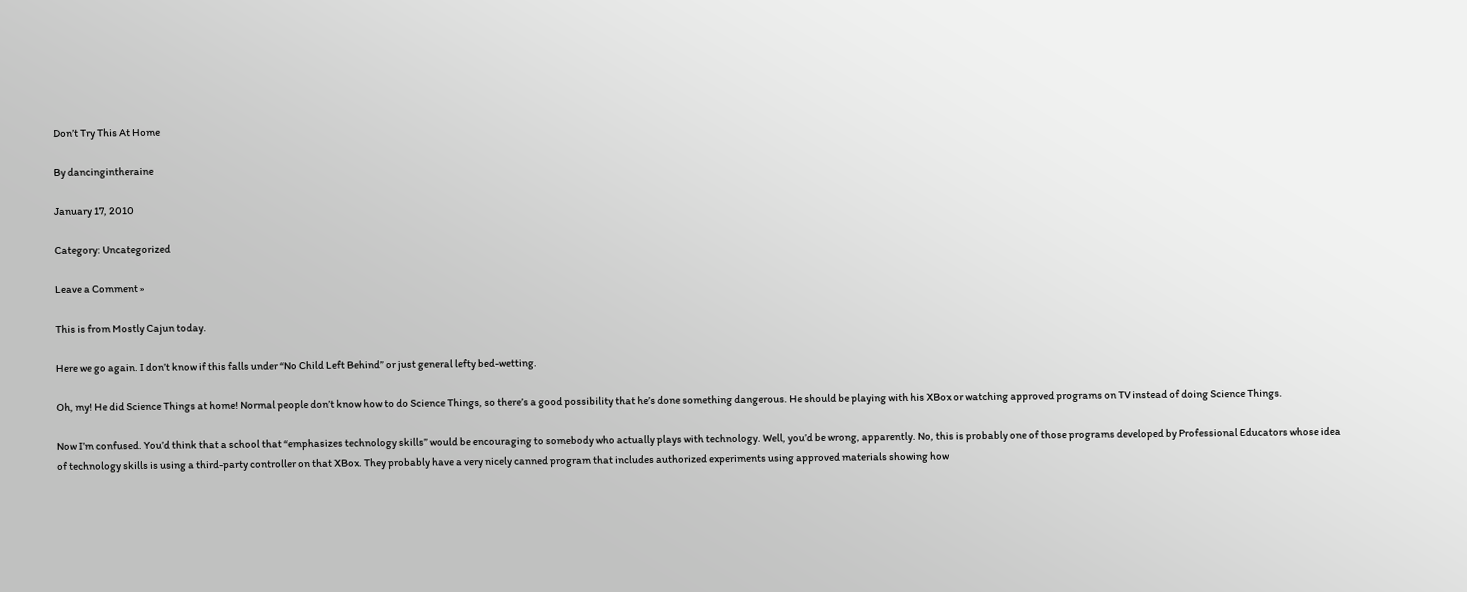Don’t Try This At Home

By dancingintheraine

January 17, 2010

Category: Uncategorized

Leave a Comment »

This is from Mostly Cajun today.

Here we go again. I don’t know if this falls under “No Child Left Behind” or just general lefty bed-wetting.

Oh, my! He did Science Things at home! Normal people don’t know how to do Science Things, so there’s a good possibility that he’s done something dangerous. He should be playing with his XBox or watching approved programs on TV instead of doing Science Things.

Now I’m confused. You’d think that a school that “emphasizes technology skills” would be encouraging to somebody who actually plays with technology. Well, you’d be wrong, apparently. No, this is probably one of those programs developed by Professional Educators whose idea of technology skills is using a third-party controller on that XBox. They probably have a very nicely canned program that includes authorized experiments using approved materials showing how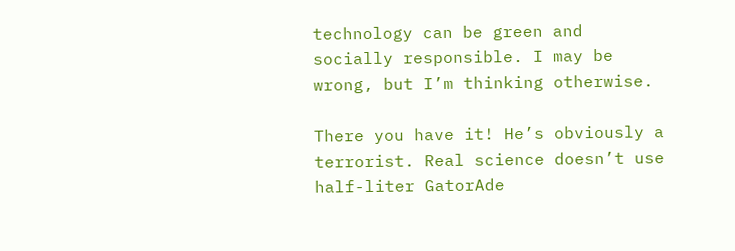technology can be green and socially responsible. I may be wrong, but I’m thinking otherwise.

There you have it! He’s obviously a terrorist. Real science doesn’t use half-liter GatorAde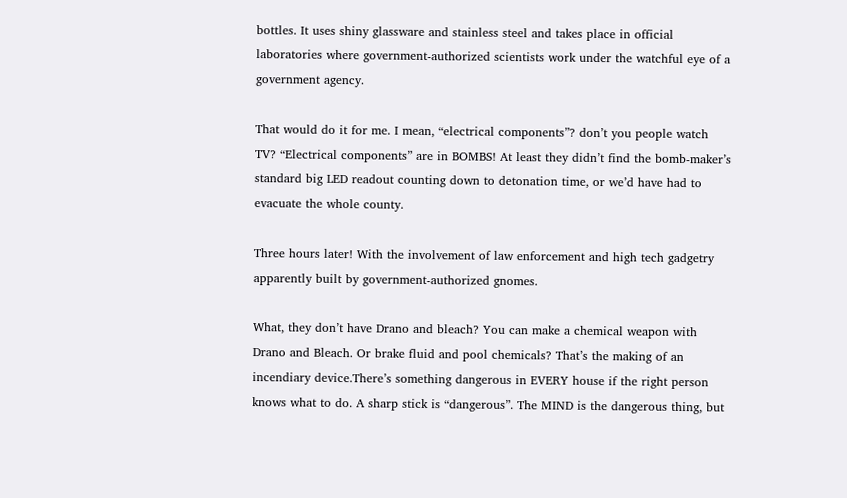bottles. It uses shiny glassware and stainless steel and takes place in official laboratories where government-authorized scientists work under the watchful eye of a government agency.

That would do it for me. I mean, “electrical components”? don’t you people watch TV? “Electrical components” are in BOMBS! At least they didn’t find the bomb-maker’s standard big LED readout counting down to detonation time, or we’d have had to evacuate the whole county.

Three hours later! With the involvement of law enforcement and high tech gadgetry apparently built by government-authorized gnomes.

What, they don’t have Drano and bleach? You can make a chemical weapon with Drano and Bleach. Or brake fluid and pool chemicals? That’s the making of an incendiary device.There’s something dangerous in EVERY house if the right person knows what to do. A sharp stick is “dangerous”. The MIND is the dangerous thing, but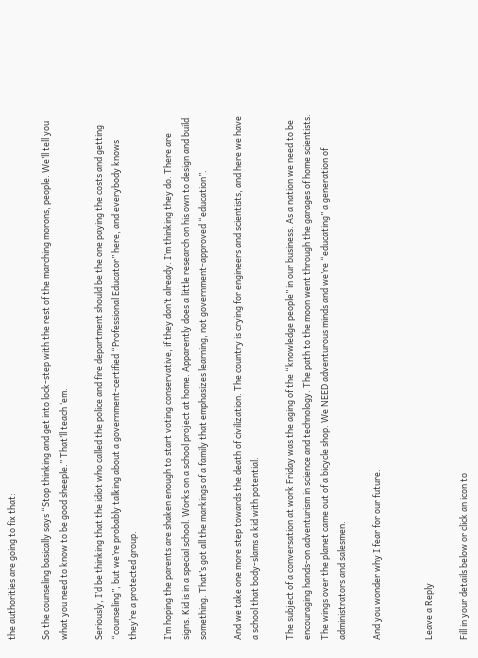the authorities are going to fix that:

So the counseling basically says “Stop thinking and get into lock-step with the rest of the marching morons, people. We’ll tell you what you need to know to be good sheeple.” That’ll teach ‘em.

Seriously, I’d be thinking that the idiot who called the police and fire department should be the one paying the costs and getting “counseling”, but we’re probably talking about a government-certified “Professional Educator” here, and everybody knows they’re a protected group.

I’m hoping the parents are shaken enough to start voting conservative, if they don’t already. I’m thinking they do. There are signs. Kid is in a special school. Works on a school project at home. Apparently does a little research on his own to design and build something. That’s got all the markings of a family that emphasizes learning, not government-approved “education”.

And we take one more step towards the death of civilization. The country is crying for engineers and scientists, and here we have a school that body-slams a kid with potential.

The subject of a conversation at work Friday was the aging of the “knowledge people” in our business. As a nation we need to be encouraging hands-on adventurism in science and technology. The path to the moon went through the garages of home scientists. The wings over the planet came out of a bicycle shop. We NEED adventurous minds and we’re “educating” a generation of administrators and salesmen.

And you wonder why I fear for our future.


Leave a Reply

Fill in your details below or click an icon to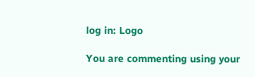log in: Logo

You are commenting using your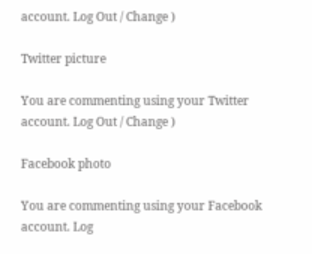account. Log Out / Change )

Twitter picture

You are commenting using your Twitter account. Log Out / Change )

Facebook photo

You are commenting using your Facebook account. Log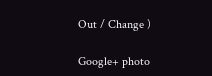Out / Change )

Google+ photo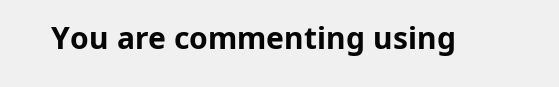You are commenting using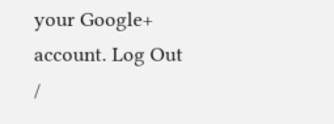your Google+ account. Log Out /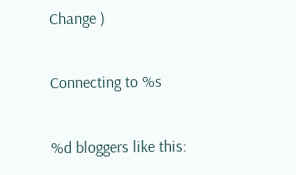Change )

Connecting to %s

%d bloggers like this: